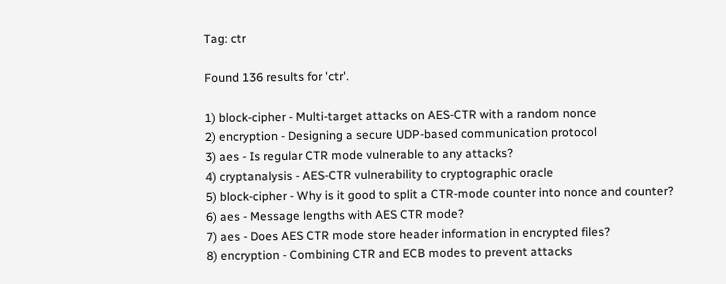Tag: ctr

Found 136 results for 'ctr'.

1) block-cipher - Multi-target attacks on AES-CTR with a random nonce
2) encryption - Designing a secure UDP-based communication protocol
3) aes - Is regular CTR mode vulnerable to any attacks?
4) cryptanalysis - AES-CTR vulnerability to cryptographic oracle
5) block-cipher - Why is it good to split a CTR-mode counter into nonce and counter?
6) aes - Message lengths with AES CTR mode?
7) aes - Does AES CTR mode store header information in encrypted files?
8) encryption - Combining CTR and ECB modes to prevent attacks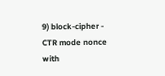9) block-cipher - CTR mode nonce with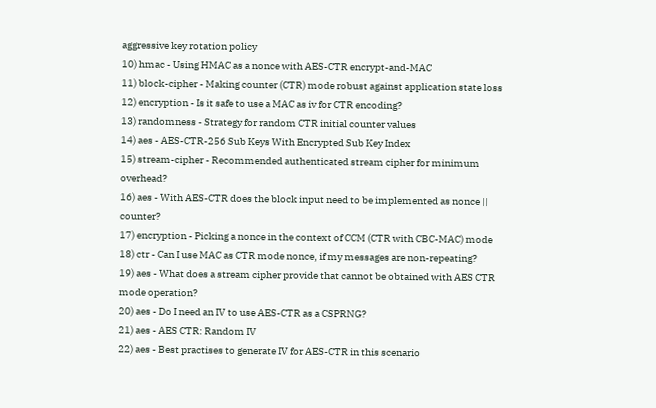aggressive key rotation policy
10) hmac - Using HMAC as a nonce with AES-CTR encrypt-and-MAC
11) block-cipher - Making counter (CTR) mode robust against application state loss
12) encryption - Is it safe to use a MAC as iv for CTR encoding?
13) randomness - Strategy for random CTR initial counter values
14) aes - AES-CTR-256 Sub Keys With Encrypted Sub Key Index
15) stream-cipher - Recommended authenticated stream cipher for minimum overhead?
16) aes - With AES-CTR does the block input need to be implemented as nonce || counter?
17) encryption - Picking a nonce in the context of CCM (CTR with CBC-MAC) mode
18) ctr - Can I use MAC as CTR mode nonce, if my messages are non-repeating?
19) aes - What does a stream cipher provide that cannot be obtained with AES CTR mode operation?
20) aes - Do I need an IV to use AES-CTR as a CSPRNG?
21) aes - AES CTR: Random IV
22) aes - Best practises to generate IV for AES-CTR in this scenario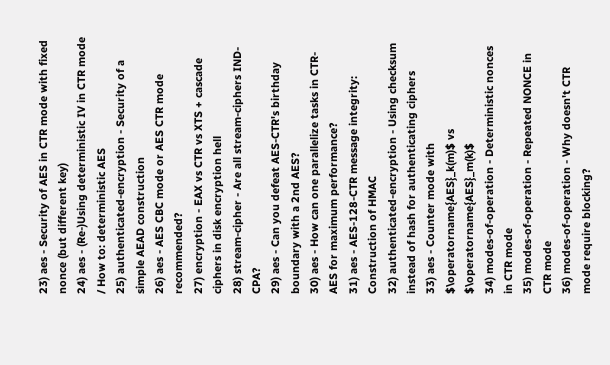23) aes - Security of AES in CTR mode with fixed nonce (but different key)
24) aes - (Re-)Using deterministic IV in CTR mode / How to: deterministic AES
25) authenticated-encryption - Security of a simple AEAD construction
26) aes - AES CBC mode or AES CTR mode recommended?
27) encryption - EAX vs CTR vs XTS + cascade ciphers in disk encryption hell
28) stream-cipher - Are all stream-ciphers IND-CPA?
29) aes - Can you defeat AES-CTR's birthday boundary with a 2nd AES?
30) aes - How can one parallelize tasks in CTR-AES for maximum performance?
31) aes - AES-128-CTR message integrity: Construction of HMAC
32) authenticated-encryption - Using checksum instead of hash for authenticating ciphers
33) aes - Counter mode with $\operatorname{AES}_k(m)$ vs $\operatorname{AES}_m(k)$
34) modes-of-operation - Deterministic nonces in CTR mode
35) modes-of-operation - Repeated NONCE in CTR mode
36) modes-of-operation - Why doesn't CTR mode require blocking?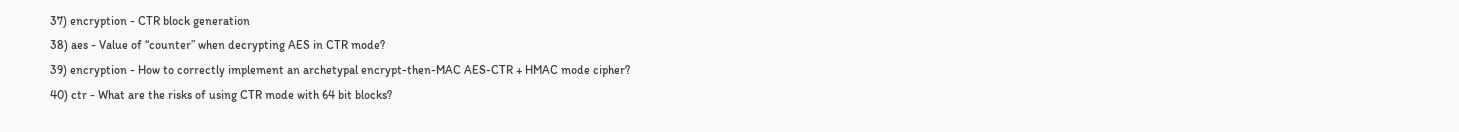37) encryption - CTR block generation
38) aes - Value of “counter” when decrypting AES in CTR mode?
39) encryption - How to correctly implement an archetypal encrypt-then-MAC AES-CTR + HMAC mode cipher?
40) ctr - What are the risks of using CTR mode with 64 bit blocks?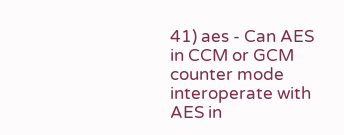41) aes - Can AES in CCM or GCM counter mode interoperate with AES in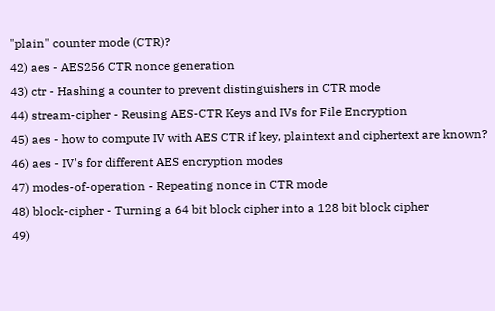"plain" counter mode (CTR)?
42) aes - AES256 CTR nonce generation
43) ctr - Hashing a counter to prevent distinguishers in CTR mode
44) stream-cipher - Reusing AES-CTR Keys and IVs for File Encryption
45) aes - how to compute IV with AES CTR if key, plaintext and ciphertext are known?
46) aes - IV's for different AES encryption modes
47) modes-of-operation - Repeating nonce in CTR mode
48) block-cipher - Turning a 64 bit block cipher into a 128 bit block cipher
49)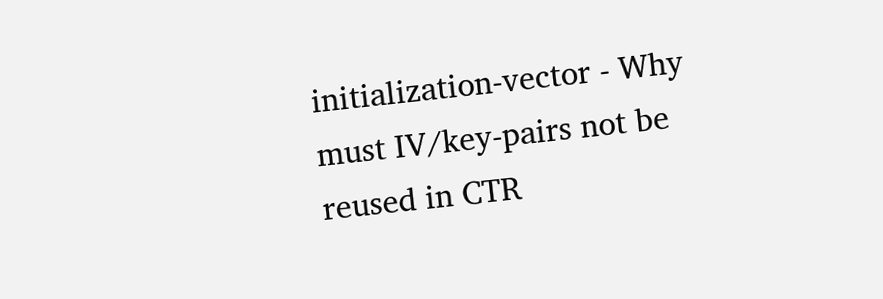initialization-vector - Why must IV/key-pairs not be reused in CTR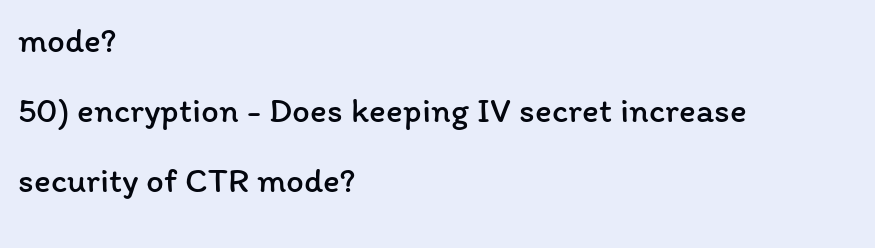mode?
50) encryption - Does keeping IV secret increase security of CTR mode?